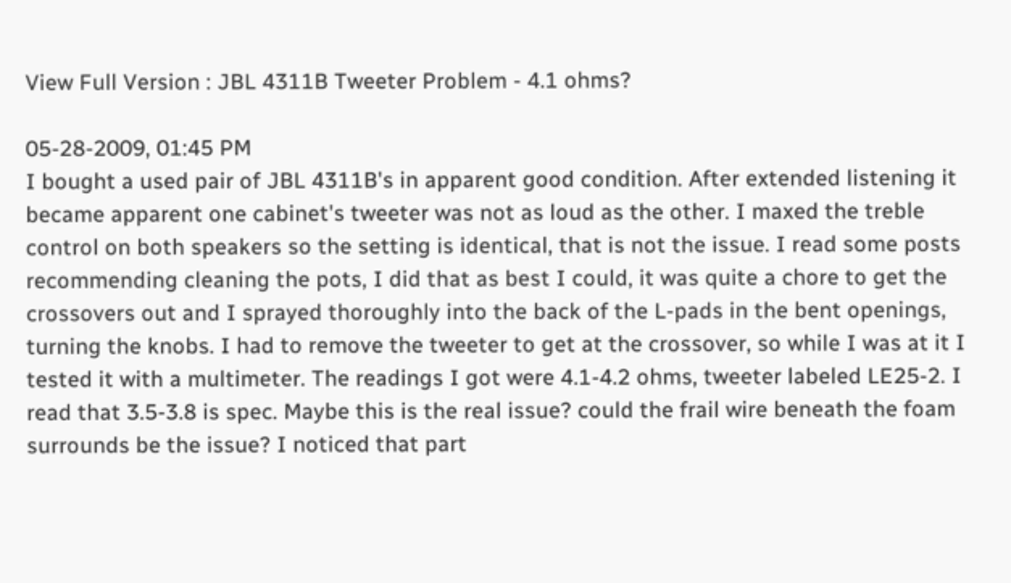View Full Version : JBL 4311B Tweeter Problem - 4.1 ohms?

05-28-2009, 01:45 PM
I bought a used pair of JBL 4311B's in apparent good condition. After extended listening it became apparent one cabinet's tweeter was not as loud as the other. I maxed the treble control on both speakers so the setting is identical, that is not the issue. I read some posts recommending cleaning the pots, I did that as best I could, it was quite a chore to get the crossovers out and I sprayed thoroughly into the back of the L-pads in the bent openings, turning the knobs. I had to remove the tweeter to get at the crossover, so while I was at it I tested it with a multimeter. The readings I got were 4.1-4.2 ohms, tweeter labeled LE25-2. I read that 3.5-3.8 is spec. Maybe this is the real issue? could the frail wire beneath the foam surrounds be the issue? I noticed that part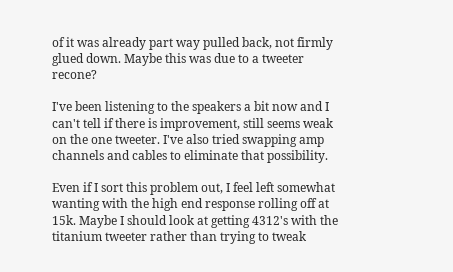of it was already part way pulled back, not firmly glued down. Maybe this was due to a tweeter recone?

I've been listening to the speakers a bit now and I can't tell if there is improvement, still seems weak on the one tweeter. I've also tried swapping amp channels and cables to eliminate that possibility.

Even if I sort this problem out, I feel left somewhat wanting with the high end response rolling off at 15k. Maybe I should look at getting 4312's with the titanium tweeter rather than trying to tweak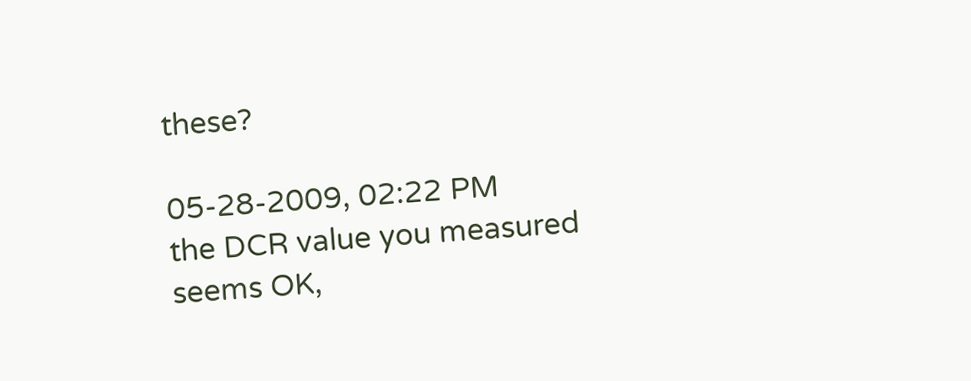these?

05-28-2009, 02:22 PM
the DCR value you measured seems OK,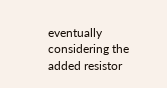eventually considering the added resistor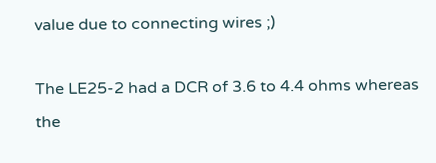value due to connecting wires ;)

The LE25-2 had a DCR of 3.6 to 4.4 ohms whereas the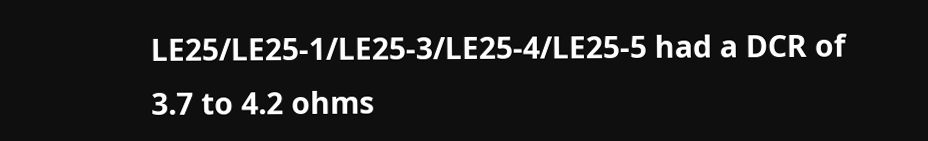LE25/LE25-1/LE25-3/LE25-4/LE25-5 had a DCR of 3.7 to 4.2 ohms